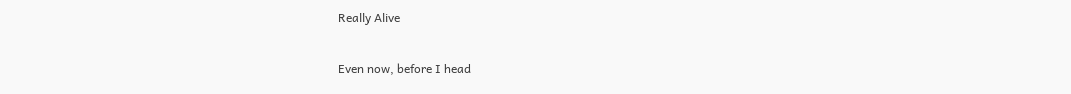Really Alive

Even now, before I head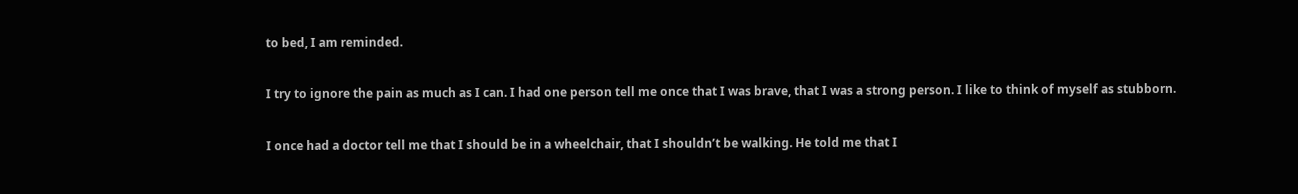to bed, I am reminded.

I try to ignore the pain as much as I can. I had one person tell me once that I was brave, that I was a strong person. I like to think of myself as stubborn.

I once had a doctor tell me that I should be in a wheelchair, that I shouldn’t be walking. He told me that I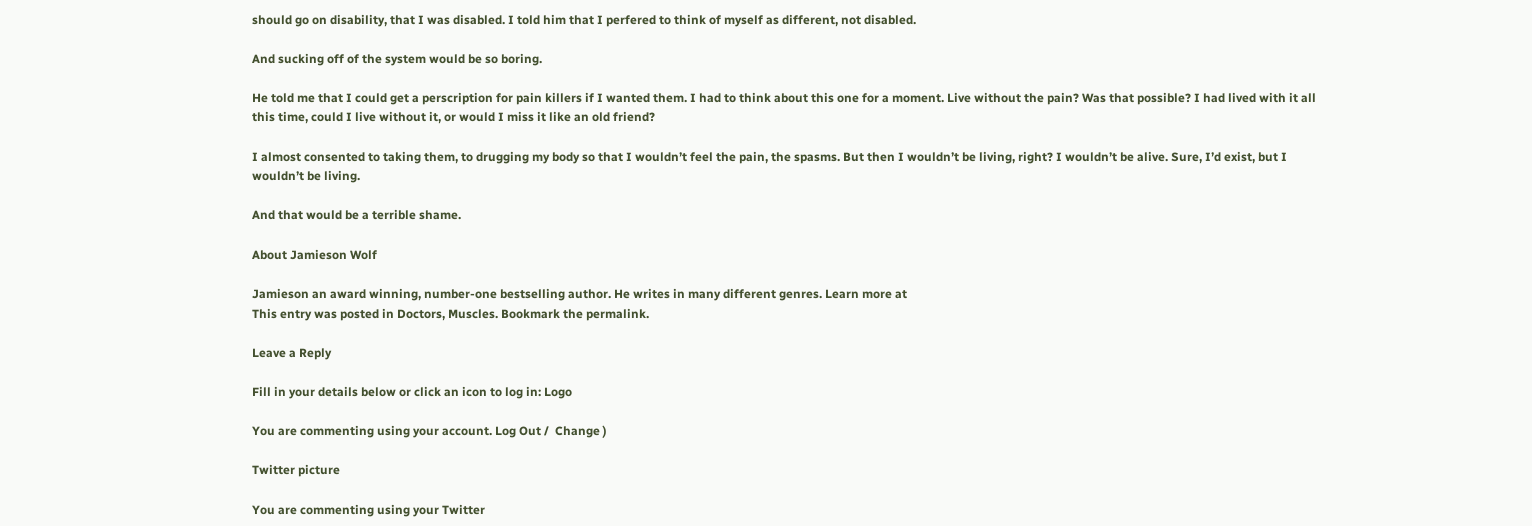should go on disability, that I was disabled. I told him that I perfered to think of myself as different, not disabled.

And sucking off of the system would be so boring.

He told me that I could get a perscription for pain killers if I wanted them. I had to think about this one for a moment. Live without the pain? Was that possible? I had lived with it all this time, could I live without it, or would I miss it like an old friend?

I almost consented to taking them, to drugging my body so that I wouldn’t feel the pain, the spasms. But then I wouldn’t be living, right? I wouldn’t be alive. Sure, I’d exist, but I wouldn’t be living.

And that would be a terrible shame.

About Jamieson Wolf

Jamieson an award winning, number-one bestselling author. He writes in many different genres. Learn more at
This entry was posted in Doctors, Muscles. Bookmark the permalink.

Leave a Reply

Fill in your details below or click an icon to log in: Logo

You are commenting using your account. Log Out /  Change )

Twitter picture

You are commenting using your Twitter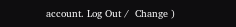account. Log Out /  Change )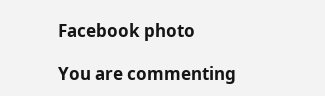Facebook photo

You are commenting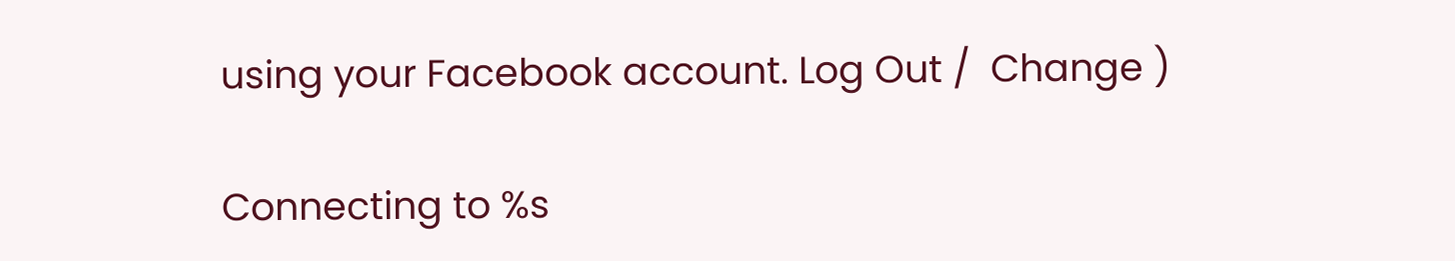using your Facebook account. Log Out /  Change )

Connecting to %s